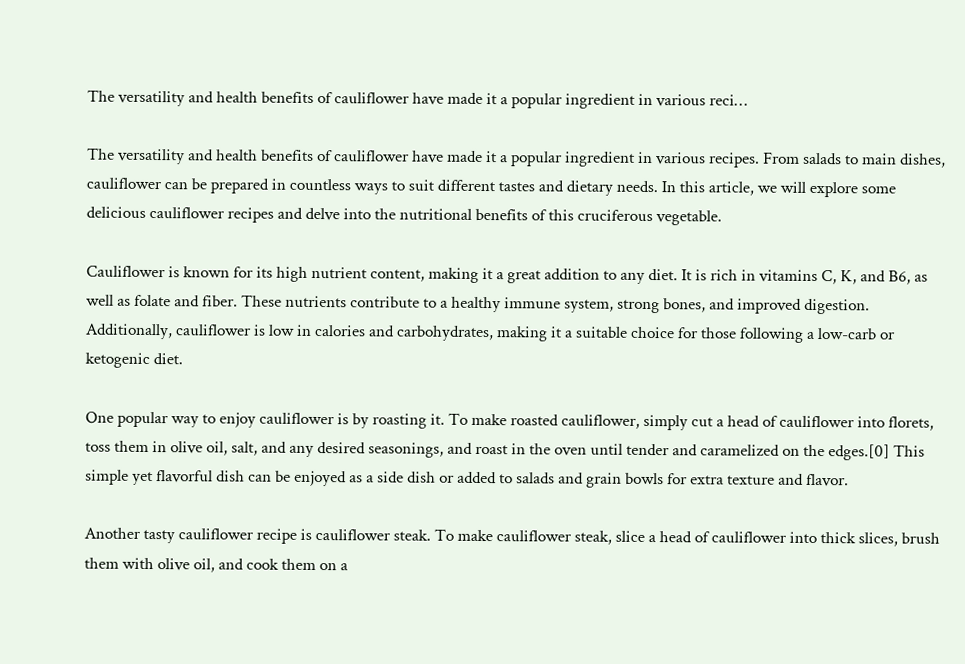The versatility and health benefits of cauliflower have made it a popular ingredient in various reci…

The versatility and health benefits of cauliflower have made it a popular ingredient in various recipes. From salads to main dishes, cauliflower can be prepared in countless ways to suit different tastes and dietary needs. In this article, we will explore some delicious cauliflower recipes and delve into the nutritional benefits of this cruciferous vegetable.

Cauliflower is known for its high nutrient content, making it a great addition to any diet. It is rich in vitamins C, K, and B6, as well as folate and fiber. These nutrients contribute to a healthy immune system, strong bones, and improved digestion. Additionally, cauliflower is low in calories and carbohydrates, making it a suitable choice for those following a low-carb or ketogenic diet.

One popular way to enjoy cauliflower is by roasting it. To make roasted cauliflower, simply cut a head of cauliflower into florets, toss them in olive oil, salt, and any desired seasonings, and roast in the oven until tender and caramelized on the edges.[0] This simple yet flavorful dish can be enjoyed as a side dish or added to salads and grain bowls for extra texture and flavor.

Another tasty cauliflower recipe is cauliflower steak. To make cauliflower steak, slice a head of cauliflower into thick slices, brush them with olive oil, and cook them on a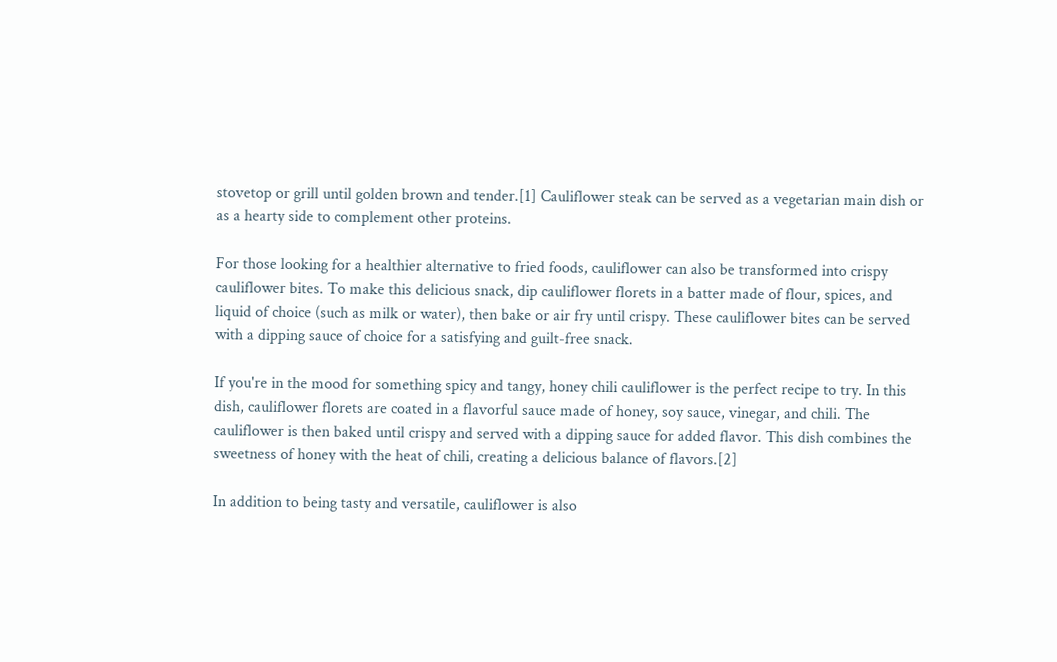stovetop or grill until golden brown and tender.[1] Cauliflower steak can be served as a vegetarian main dish or as a hearty side to complement other proteins.

For those looking for a healthier alternative to fried foods, cauliflower can also be transformed into crispy cauliflower bites. To make this delicious snack, dip cauliflower florets in a batter made of flour, spices, and liquid of choice (such as milk or water), then bake or air fry until crispy. These cauliflower bites can be served with a dipping sauce of choice for a satisfying and guilt-free snack.

If you're in the mood for something spicy and tangy, honey chili cauliflower is the perfect recipe to try. In this dish, cauliflower florets are coated in a flavorful sauce made of honey, soy sauce, vinegar, and chili. The cauliflower is then baked until crispy and served with a dipping sauce for added flavor. This dish combines the sweetness of honey with the heat of chili, creating a delicious balance of flavors.[2]

In addition to being tasty and versatile, cauliflower is also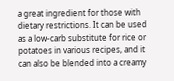a great ingredient for those with dietary restrictions. It can be used as a low-carb substitute for rice or potatoes in various recipes, and it can also be blended into a creamy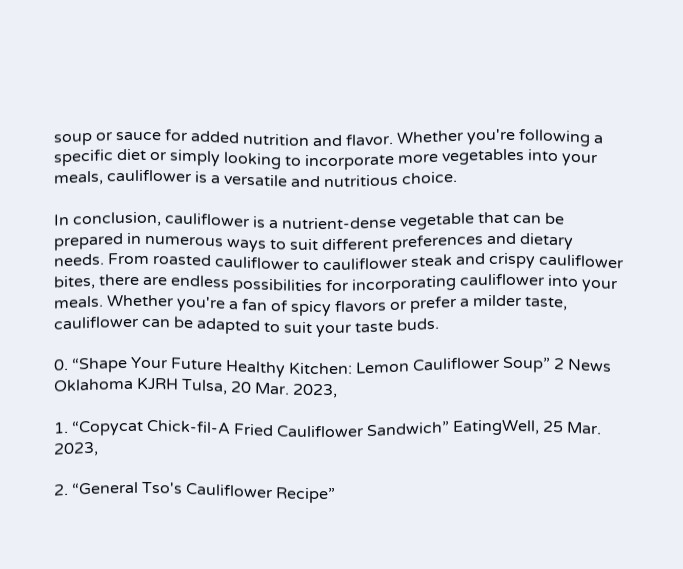soup or sauce for added nutrition and flavor. Whether you're following a specific diet or simply looking to incorporate more vegetables into your meals, cauliflower is a versatile and nutritious choice.

In conclusion, cauliflower is a nutrient-dense vegetable that can be prepared in numerous ways to suit different preferences and dietary needs. From roasted cauliflower to cauliflower steak and crispy cauliflower bites, there are endless possibilities for incorporating cauliflower into your meals. Whether you're a fan of spicy flavors or prefer a milder taste, cauliflower can be adapted to suit your taste buds.

0. “Shape Your Future Healthy Kitchen: Lemon Cauliflower Soup” 2 News Oklahoma KJRH Tulsa, 20 Mar. 2023,

1. “Copycat Chick-fil-A Fried Cauliflower Sandwich” EatingWell, 25 Mar. 2023,

2. “General Tso's Cauliflower Recipe”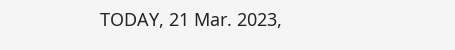TODAY, 21 Mar. 2023,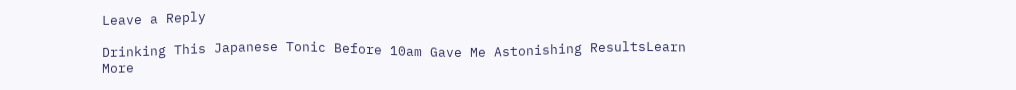Leave a Reply

Drinking This Japanese Tonic Before 10am Gave Me Astonishing ResultsLearn More